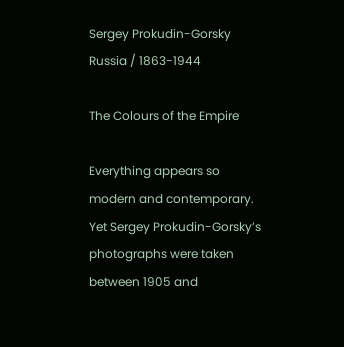Sergey Prokudin-Gorsky
Russia / 1863-1944

The Colours of the Empire

Everything appears so modern and contemporary. Yet Sergey Prokudin-Gorsky’s
photographs were taken between 1905 and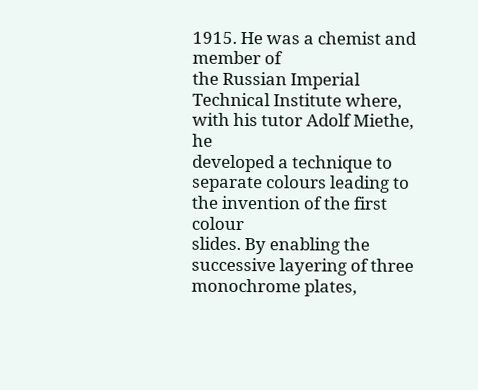1915. He was a chemist and member of
the Russian Imperial Technical Institute where, with his tutor Adolf Miethe, he
developed a technique to separate colours leading to the invention of the first colour
slides. By enabling the successive layering of three monochrome plates,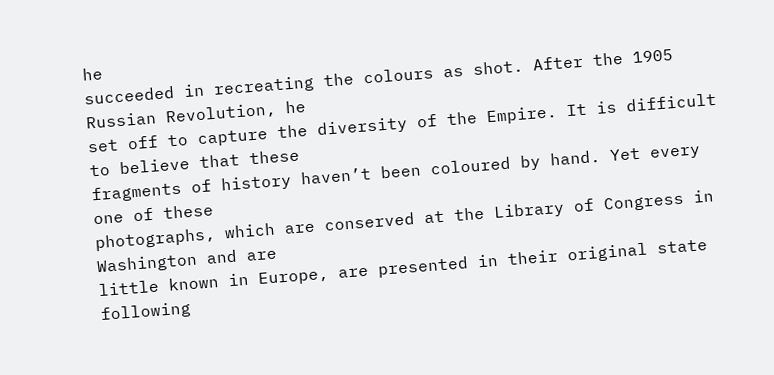he
succeeded in recreating the colours as shot. After the 1905 Russian Revolution, he
set off to capture the diversity of the Empire. It is difficult to believe that these
fragments of history haven’t been coloured by hand. Yet every one of these
photographs, which are conserved at the Library of Congress in Washington and are
little known in Europe, are presented in their original state following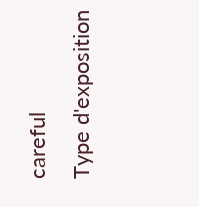careful
Type d'exposition